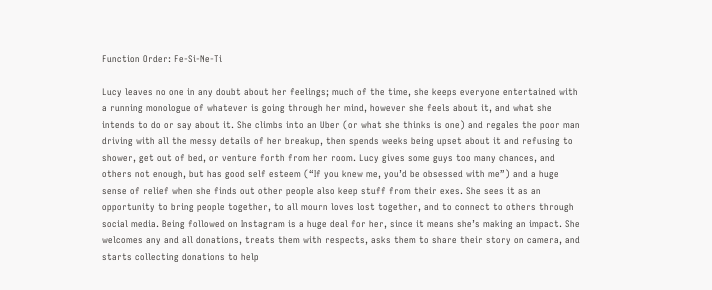Function Order: Fe-Si-Ne-Ti

Lucy leaves no one in any doubt about her feelings; much of the time, she keeps everyone entertained with a running monologue of whatever is going through her mind, however she feels about it, and what she intends to do or say about it. She climbs into an Uber (or what she thinks is one) and regales the poor man driving with all the messy details of her breakup, then spends weeks being upset about it and refusing to shower, get out of bed, or venture forth from her room. Lucy gives some guys too many chances, and others not enough, but has good self esteem (“If you knew me, you’d be obsessed with me”) and a huge sense of relief when she finds out other people also keep stuff from their exes. She sees it as an opportunity to bring people together, to all mourn loves lost together, and to connect to others through social media. Being followed on Instagram is a huge deal for her, since it means she’s making an impact. She welcomes any and all donations, treats them with respects, asks them to share their story on camera, and starts collecting donations to help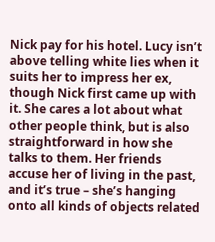Nick pay for his hotel. Lucy isn’t above telling white lies when it suits her to impress her ex, though Nick first came up with it. She cares a lot about what other people think, but is also straightforward in how she talks to them. Her friends accuse her of living in the past, and it’s true – she’s hanging onto all kinds of objects related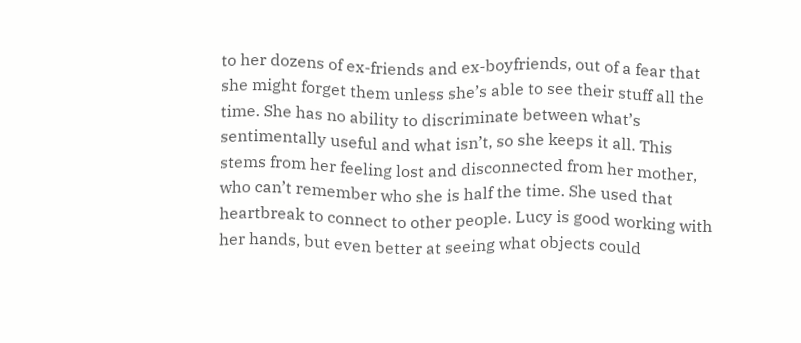to her dozens of ex-friends and ex-boyfriends, out of a fear that she might forget them unless she’s able to see their stuff all the time. She has no ability to discriminate between what’s sentimentally useful and what isn’t, so she keeps it all. This stems from her feeling lost and disconnected from her mother, who can’t remember who she is half the time. She used that heartbreak to connect to other people. Lucy is good working with her hands, but even better at seeing what objects could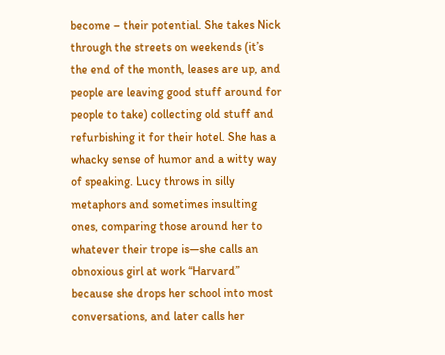become – their potential. She takes Nick through the streets on weekends (it’s the end of the month, leases are up, and people are leaving good stuff around for people to take) collecting old stuff and refurbishing it for their hotel. She has a whacky sense of humor and a witty way of speaking. Lucy throws in silly metaphors and sometimes insulting ones, comparing those around her to whatever their trope is—she calls an obnoxious girl at work “Harvard” because she drops her school into most conversations, and later calls her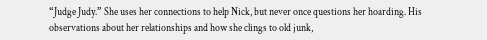“Judge Judy.” She uses her connections to help Nick, but never once questions her hoarding. His observations about her relationships and how she clings to old junk,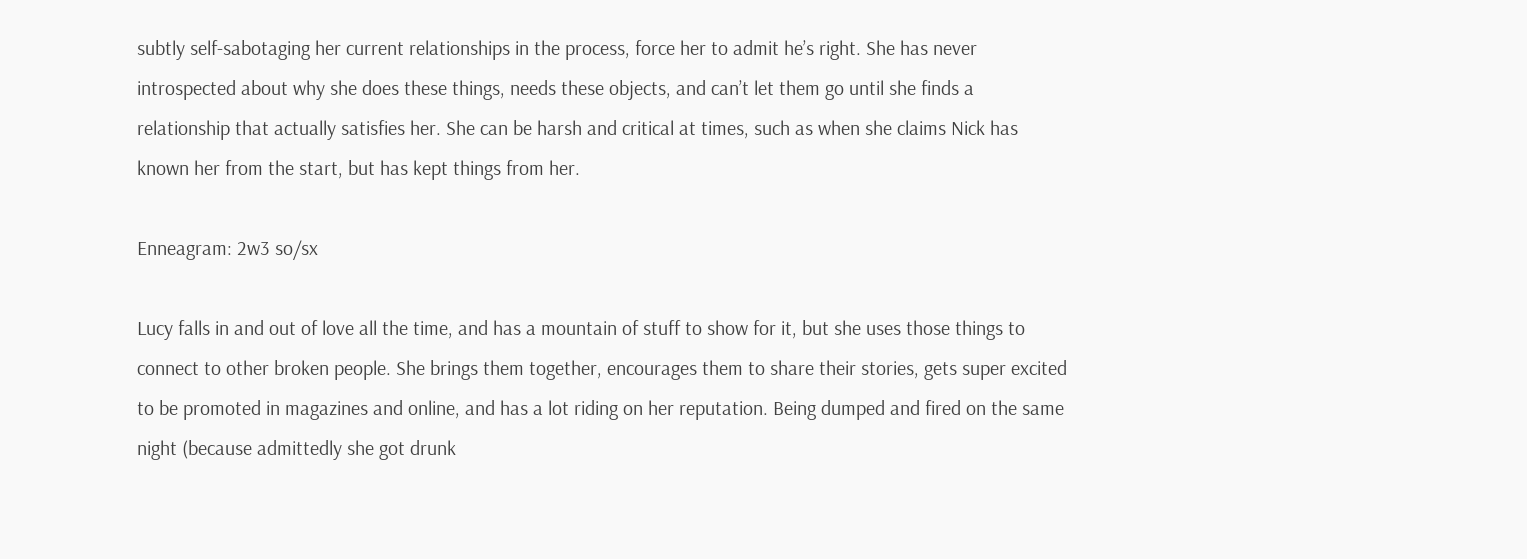subtly self-sabotaging her current relationships in the process, force her to admit he’s right. She has never introspected about why she does these things, needs these objects, and can’t let them go until she finds a relationship that actually satisfies her. She can be harsh and critical at times, such as when she claims Nick has known her from the start, but has kept things from her.

Enneagram: 2w3 so/sx

Lucy falls in and out of love all the time, and has a mountain of stuff to show for it, but she uses those things to connect to other broken people. She brings them together, encourages them to share their stories, gets super excited to be promoted in magazines and online, and has a lot riding on her reputation. Being dumped and fired on the same night (because admittedly she got drunk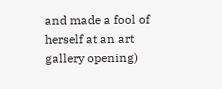and made a fool of herself at an art gallery opening)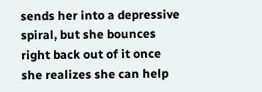sends her into a depressive spiral, but she bounces right back out of it once she realizes she can help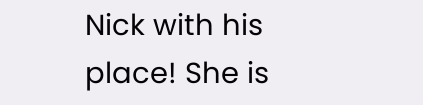Nick with his place! She is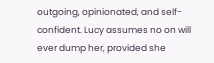outgoing, opinionated, and self-confident. Lucy assumes no on will ever dump her, provided she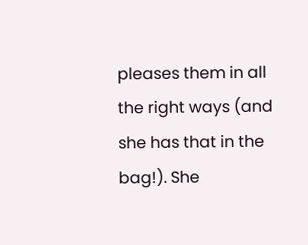pleases them in all the right ways (and she has that in the bag!). She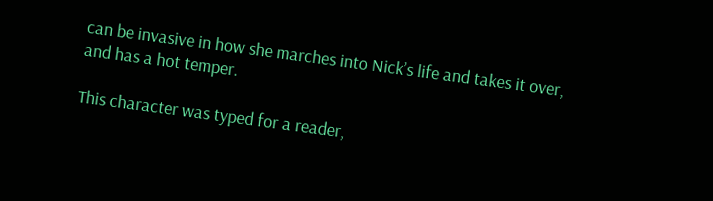can be invasive in how she marches into Nick’s life and takes it over, and has a hot temper.

This character was typed for a reader,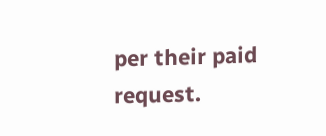per their paid request.